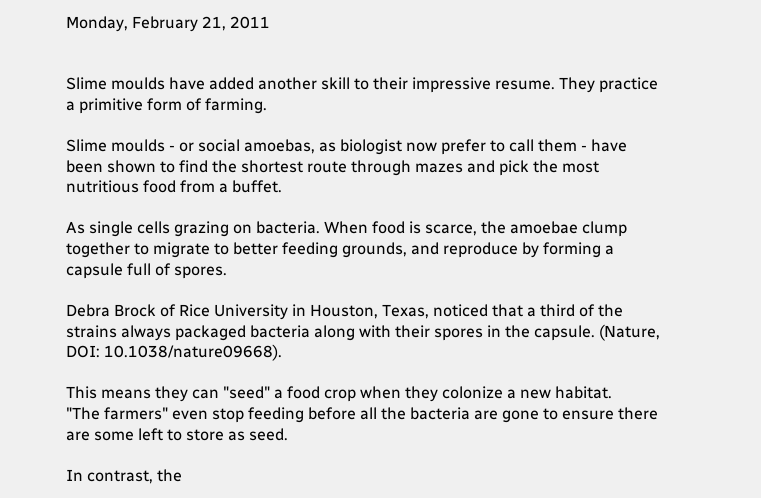Monday, February 21, 2011


Slime moulds have added another skill to their impressive resume. They practice a primitive form of farming.

Slime moulds - or social amoebas, as biologist now prefer to call them - have been shown to find the shortest route through mazes and pick the most nutritious food from a buffet.

As single cells grazing on bacteria. When food is scarce, the amoebae clump together to migrate to better feeding grounds, and reproduce by forming a capsule full of spores.

Debra Brock of Rice University in Houston, Texas, noticed that a third of the strains always packaged bacteria along with their spores in the capsule. (Nature, DOI: 10.1038/nature09668).

This means they can "seed" a food crop when they colonize a new habitat.
"The farmers" even stop feeding before all the bacteria are gone to ensure there are some left to store as seed.

In contrast, the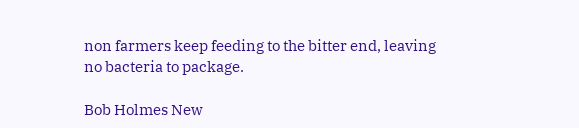non farmers keep feeding to the bitter end, leaving no bacteria to package.

Bob Holmes New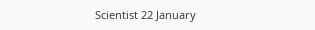Scientist 22 January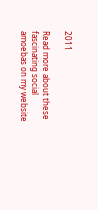2011

Read more about these fascinating social amoebas on my website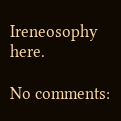Ireneosophy here.

No comments: